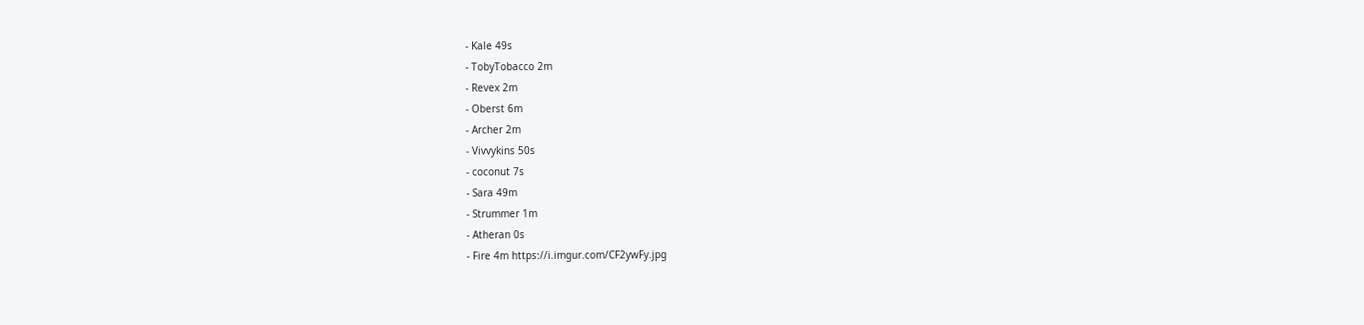- Kale 49s
- TobyTobacco 2m
- Revex 2m
- Oberst 6m
- Archer 2m
- Vivvykins 50s
- coconut 7s
- Sara 49m
- Strummer 1m
- Atheran 0s
- Fire 4m https://i.imgur.com/CF2ywFy.jpg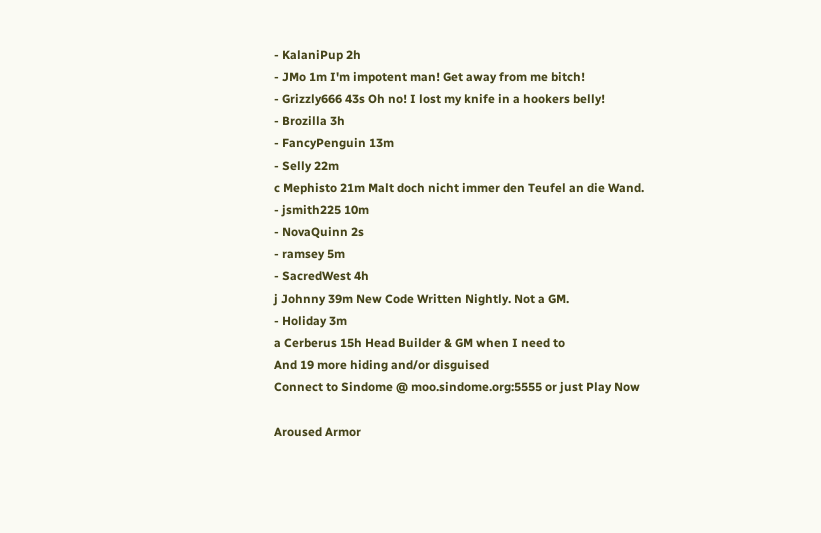- KalaniPup 2h
- JMo 1m I'm impotent man! Get away from me bitch!
- Grizzly666 43s Oh no! I lost my knife in a hookers belly!
- Brozilla 3h
- FancyPenguin 13m
- Selly 22m
c Mephisto 21m Malt doch nicht immer den Teufel an die Wand.
- jsmith225 10m
- NovaQuinn 2s
- ramsey 5m
- SacredWest 4h
j Johnny 39m New Code Written Nightly. Not a GM.
- Holiday 3m
a Cerberus 15h Head Builder & GM when I need to
And 19 more hiding and/or disguised
Connect to Sindome @ moo.sindome.org:5555 or just Play Now

Aroused Armor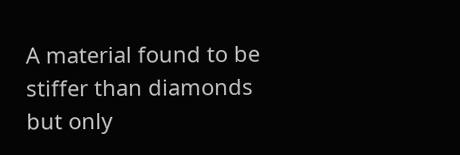A material found to be stiffer than diamonds but only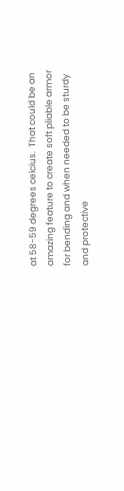at 58-59 degrees celcius.  That could be an amazing feature to create soft pliable armor for bending and when needed to be sturdy and protective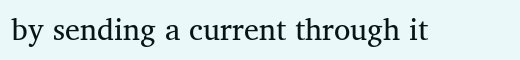by sending a current through it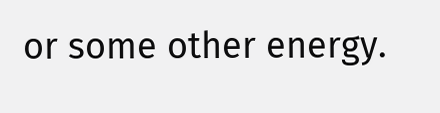or some other energy.